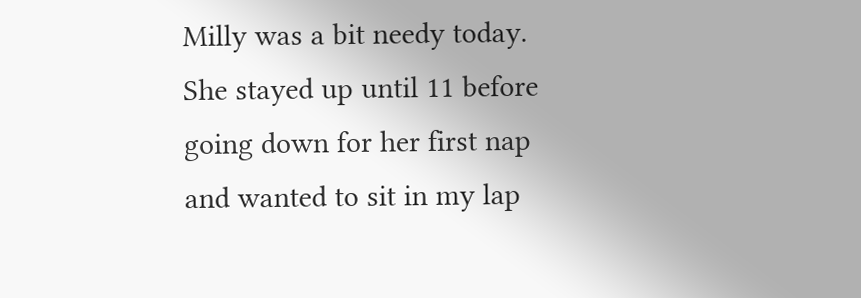Milly was a bit needy today.  She stayed up until 11 before going down for her first nap and wanted to sit in my lap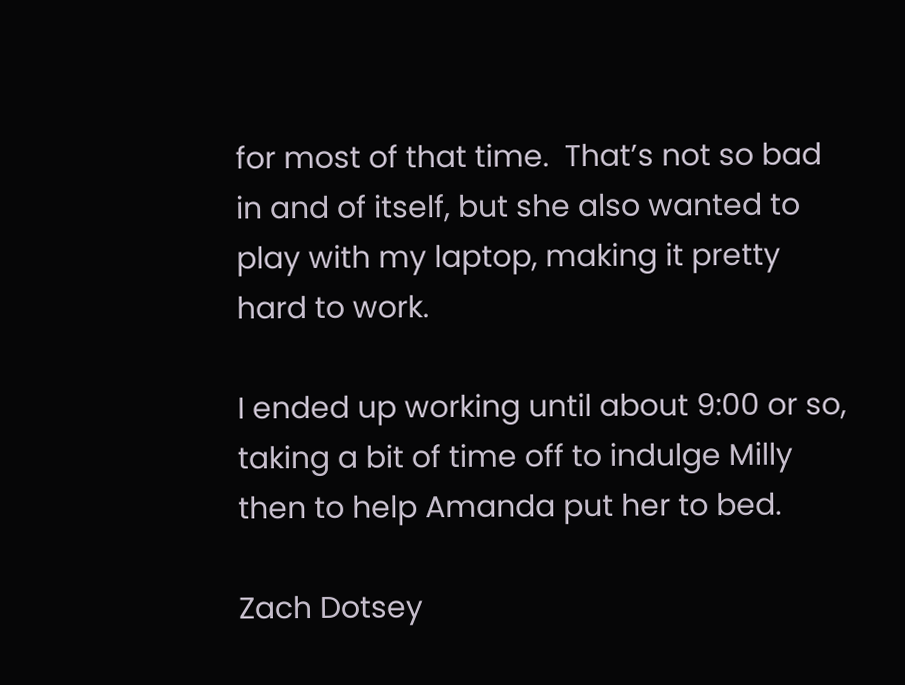for most of that time.  That’s not so bad in and of itself, but she also wanted to play with my laptop, making it pretty hard to work.

I ended up working until about 9:00 or so, taking a bit of time off to indulge Milly then to help Amanda put her to bed.

Zach Dotsey